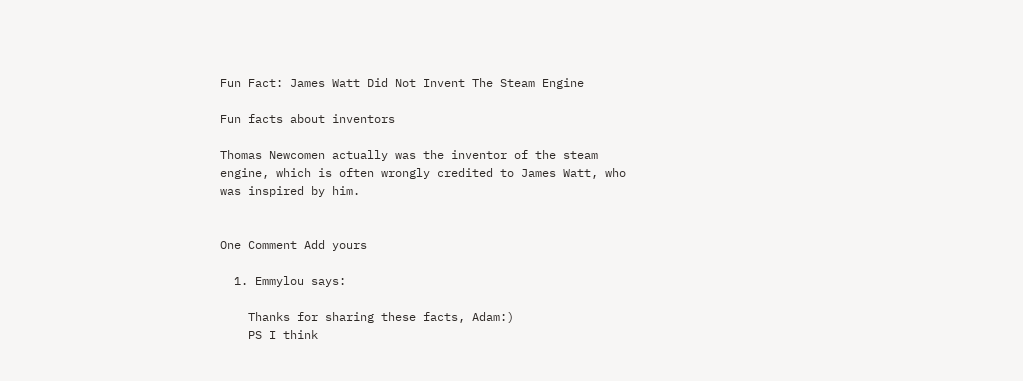Fun Fact: James Watt Did Not Invent The Steam Engine

Fun facts about inventors

Thomas Newcomen actually was the inventor of the steam engine, which is often wrongly credited to James Watt, who was inspired by him.


One Comment Add yours

  1. Emmylou says:

    Thanks for sharing these facts, Adam:)
    PS I think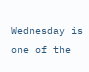Wednesday is one of the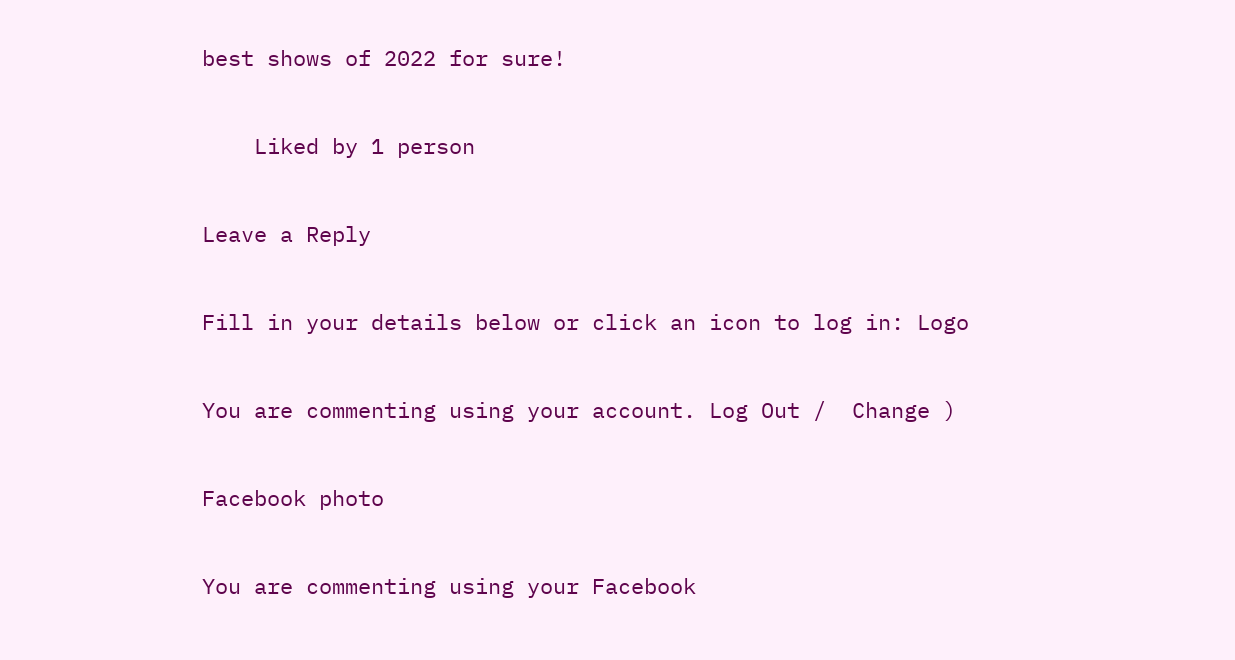best shows of 2022 for sure!

    Liked by 1 person

Leave a Reply

Fill in your details below or click an icon to log in: Logo

You are commenting using your account. Log Out /  Change )

Facebook photo

You are commenting using your Facebook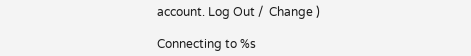account. Log Out /  Change )

Connecting to %s